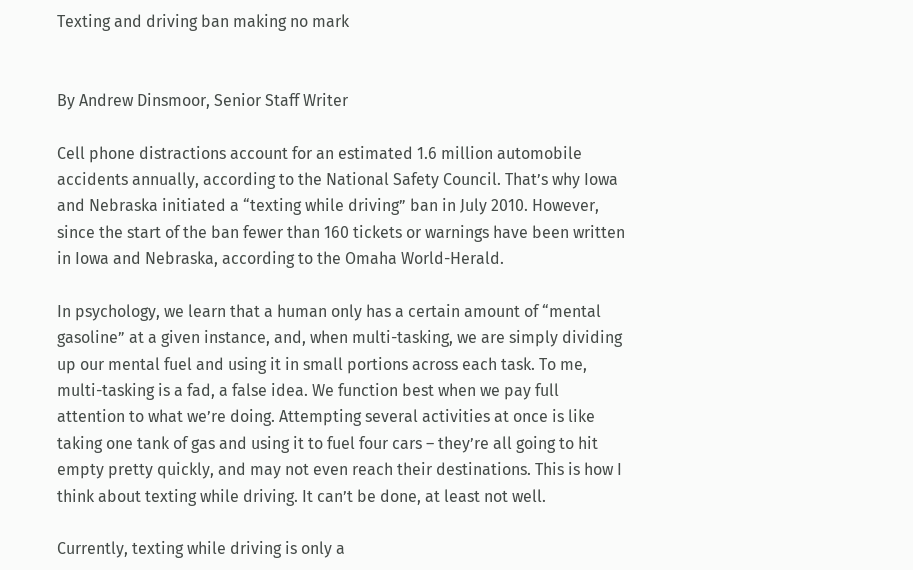Texting and driving ban making no mark


By Andrew Dinsmoor, Senior Staff Writer

Cell phone distractions account for an estimated 1.6 million automobile accidents annually, according to the National Safety Council. That’s why Iowa and Nebraska initiated a “texting while driving” ban in July 2010. However, since the start of the ban fewer than 160 tickets or warnings have been written in Iowa and Nebraska, according to the Omaha World-Herald.

In psychology, we learn that a human only has a certain amount of “mental gasoline” at a given instance, and, when multi-tasking, we are simply dividing up our mental fuel and using it in small portions across each task. To me, multi-tasking is a fad, a false idea. We function best when we pay full attention to what we’re doing. Attempting several activities at once is like taking one tank of gas and using it to fuel four cars – they’re all going to hit empty pretty quickly, and may not even reach their destinations. This is how I think about texting while driving. It can’t be done, at least not well.

Currently, texting while driving is only a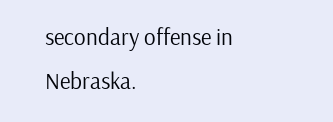secondary offense in Nebraska.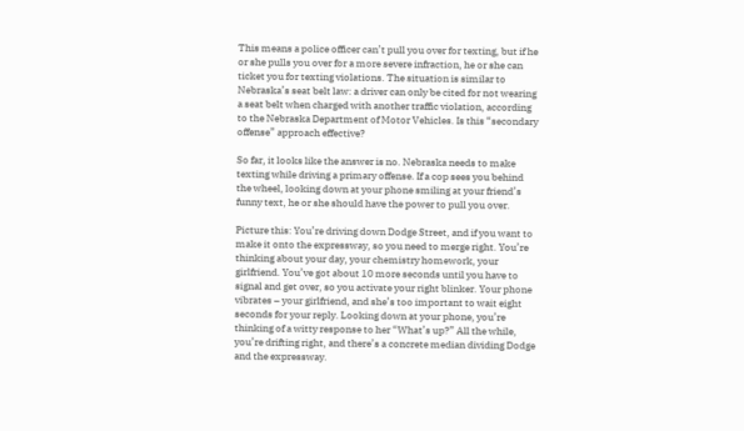This means a police officer can’t pull you over for texting, but if he or she pulls you over for a more severe infraction, he or she can ticket you for texting violations. The situation is similar to Nebraska’s seat belt law: a driver can only be cited for not wearing a seat belt when charged with another traffic violation, according to the Nebraska Department of Motor Vehicles. Is this “secondary offense” approach effective?

So far, it looks like the answer is no. Nebraska needs to make texting while driving a primary offense. If a cop sees you behind the wheel, looking down at your phone smiling at your friend’s funny text, he or she should have the power to pull you over.

Picture this: You’re driving down Dodge Street, and if you want to make it onto the expressway, so you need to merge right. You’re thinking about your day, your chemistry homework, your girlfriend. You’ve got about 10 more seconds until you have to signal and get over, so you activate your right blinker. Your phone vibrates – your girlfriend, and she’s too important to wait eight seconds for your reply. Looking down at your phone, you’re thinking of a witty response to her “What’s up?” All the while, you’re drifting right, and there’s a concrete median dividing Dodge and the expressway.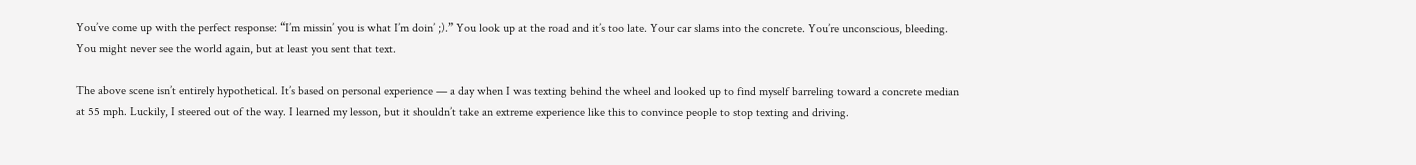You’ve come up with the perfect response: “I’m missin’ you is what I’m doin’ ;).” You look up at the road and it’s too late. Your car slams into the concrete. You’re unconscious, bleeding. You might never see the world again, but at least you sent that text.

The above scene isn’t entirely hypothetical. It’s based on personal experience — a day when I was texting behind the wheel and looked up to find myself barreling toward a concrete median at 55 mph. Luckily, I steered out of the way. I learned my lesson, but it shouldn’t take an extreme experience like this to convince people to stop texting and driving.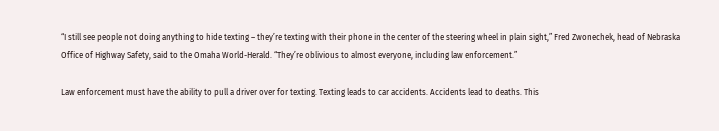“I still see people not doing anything to hide texting – they’re texting with their phone in the center of the steering wheel in plain sight,” Fred Zwonechek, head of Nebraska Office of Highway Safety, said to the Omaha World-Herald. “They’re oblivious to almost everyone, including law enforcement.”

Law enforcement must have the ability to pull a driver over for texting. Texting leads to car accidents. Accidents lead to deaths. This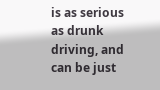is as serious as drunk driving, and can be just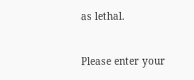as lethal.


Please enter your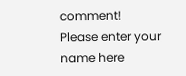comment!
Please enter your name here